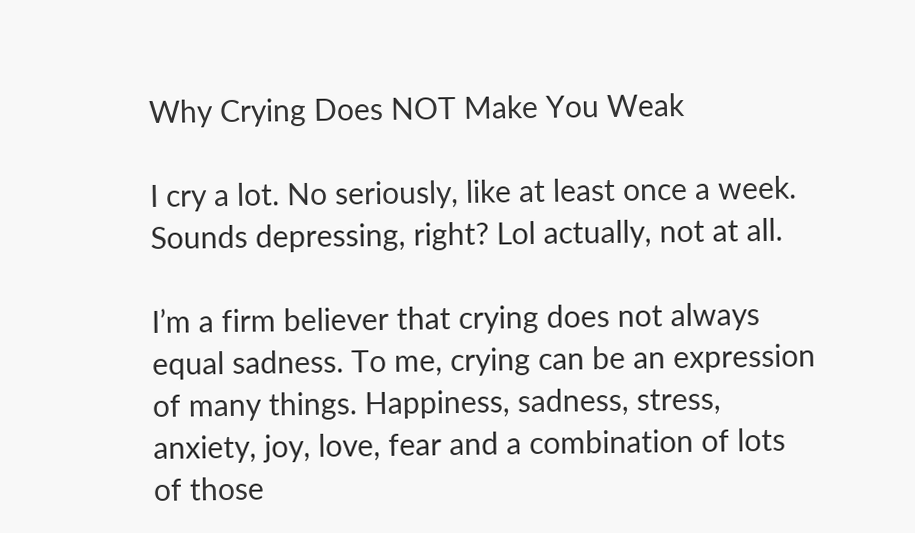Why Crying Does NOT Make You Weak

I cry a lot. No seriously, like at least once a week. Sounds depressing, right? Lol actually, not at all.

I’m a firm believer that crying does not always equal sadness. To me, crying can be an expression of many things. Happiness, sadness, stress, anxiety, joy, love, fear and a combination of lots of those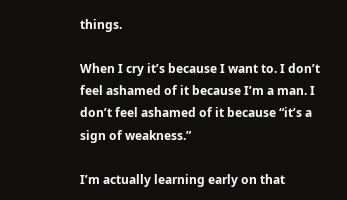things.

When I cry it’s because I want to. I don’t feel ashamed of it because I’m a man. I don’t feel ashamed of it because “it’s a sign of weakness.”

I’m actually learning early on that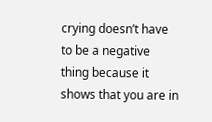crying doesn’t have to be a negative thing because it shows that you are in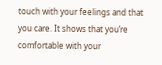touch with your feelings and that you care. It shows that you’re comfortable with your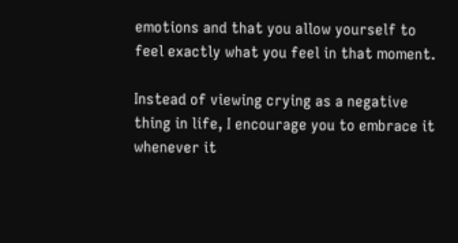emotions and that you allow yourself to feel exactly what you feel in that moment.

Instead of viewing crying as a negative thing in life, I encourage you to embrace it whenever it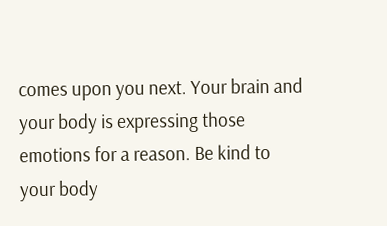comes upon you next. Your brain and your body is expressing those emotions for a reason. Be kind to your body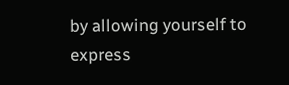by allowing yourself to express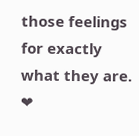those feelings for exactly what they are. ❤